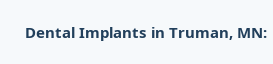Dental Implants in Truman, MN: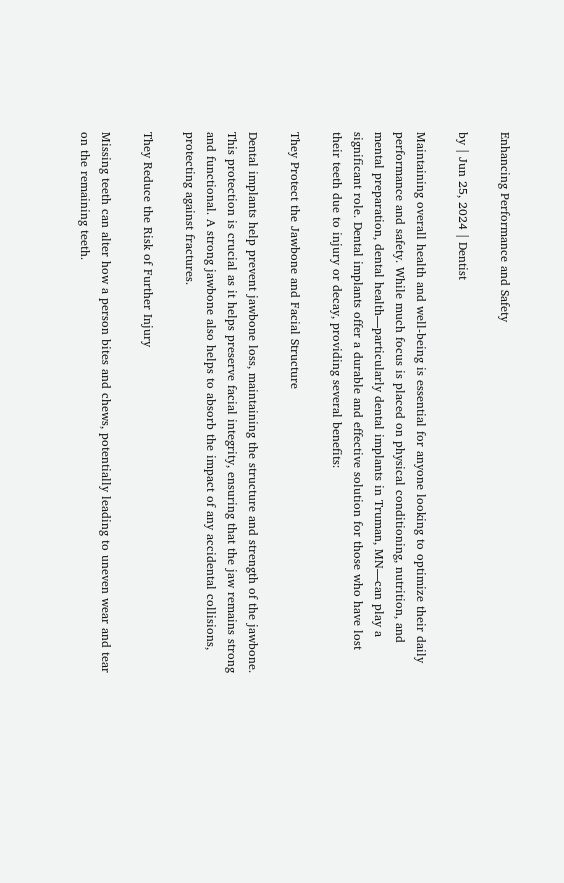Enhancing Performance and Safety

by | Jun 25, 2024 | Dentist

Maintaining overall health and well-being is essential for anyone looking to optimize their daily performance and safety. While much focus is placed on physical conditioning, nutrition, and mental preparation, dental health—particularly dental implants in Truman, MN—can play a significant role. Dental implants offer a durable and effective solution for those who have lost their teeth due to injury or decay, providing several benefits:

They Protect the Jawbone and Facial Structure

Dental implants help prevent jawbone loss, maintaining the structure and strength of the jawbone. This protection is crucial as it helps preserve facial integrity, ensuring that the jaw remains strong and functional. A strong jawbone also helps to absorb the impact of any accidental collisions, protecting against fractures.

They Reduce the Risk of Further Injury

Missing teeth can alter how a person bites and chews, potentially leading to uneven wear and tear on the remaining teeth.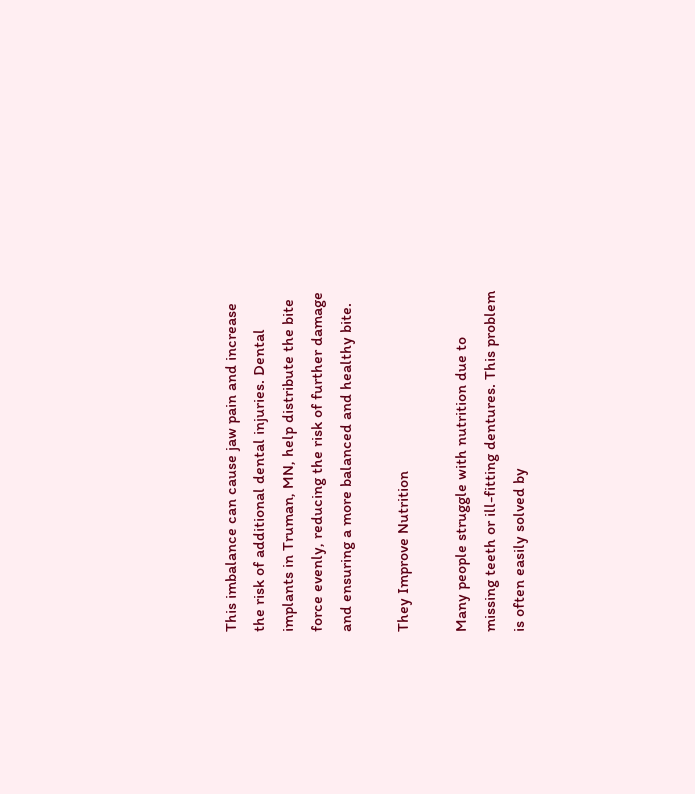This imbalance can cause jaw pain and increase the risk of additional dental injuries. Dental implants in Truman, MN, help distribute the bite force evenly, reducing the risk of further damage and ensuring a more balanced and healthy bite.

They Improve Nutrition

Many people struggle with nutrition due to missing teeth or ill-fitting dentures. This problem is often easily solved by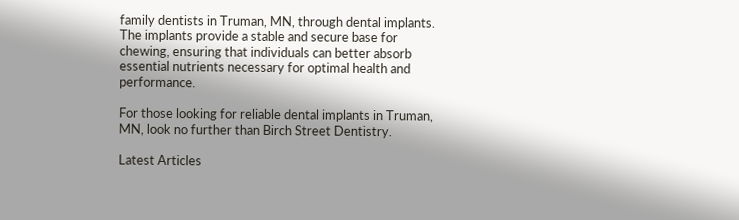family dentists in Truman, MN, through dental implants. The implants provide a stable and secure base for chewing, ensuring that individuals can better absorb essential nutrients necessary for optimal health and performance.

For those looking for reliable dental implants in Truman, MN, look no further than Birch Street Dentistry.

Latest Articles